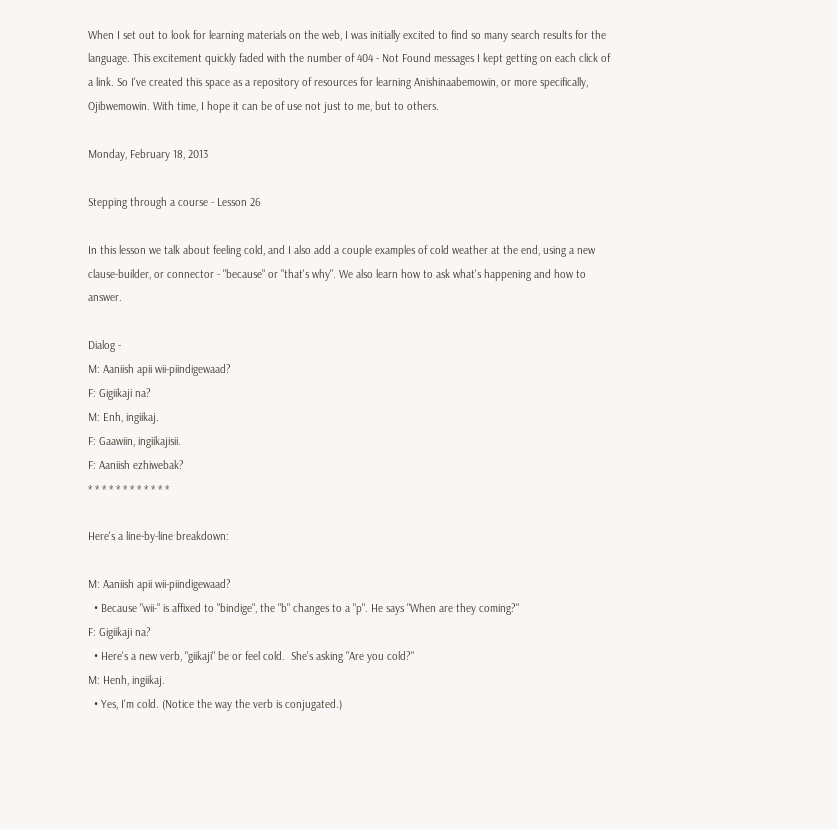When I set out to look for learning materials on the web, I was initially excited to find so many search results for the language. This excitement quickly faded with the number of 404 - Not Found messages I kept getting on each click of a link. So I've created this space as a repository of resources for learning Anishinaabemowin, or more specifically, Ojibwemowin. With time, I hope it can be of use not just to me, but to others.

Monday, February 18, 2013

Stepping through a course - Lesson 26

In this lesson we talk about feeling cold, and I also add a couple examples of cold weather at the end, using a new clause-builder, or connector - "because" or "that's why". We also learn how to ask what's happening and how to answer.

Dialog -
M: Aaniish apii wii-piindigewaad?
F: Gigiikaji na?
M: Enh, ingiikaj.
F: Gaawiin, ingiikajisii.
F: Aaniish ezhiwebak?
* * * * * * * * * * * *

Here's a line-by-line breakdown:

M: Aaniish apii wii-piindigewaad?
  • Because "wii-" is affixed to "bindige", the "b" changes to a "p". He says "When are they coming?"
F: Gigiikaji na?
  • Here's a new verb, "giikaji" be or feel cold.  She's asking "Are you cold?"
M: Henh, ingiikaj.
  • Yes, I'm cold. (Notice the way the verb is conjugated.)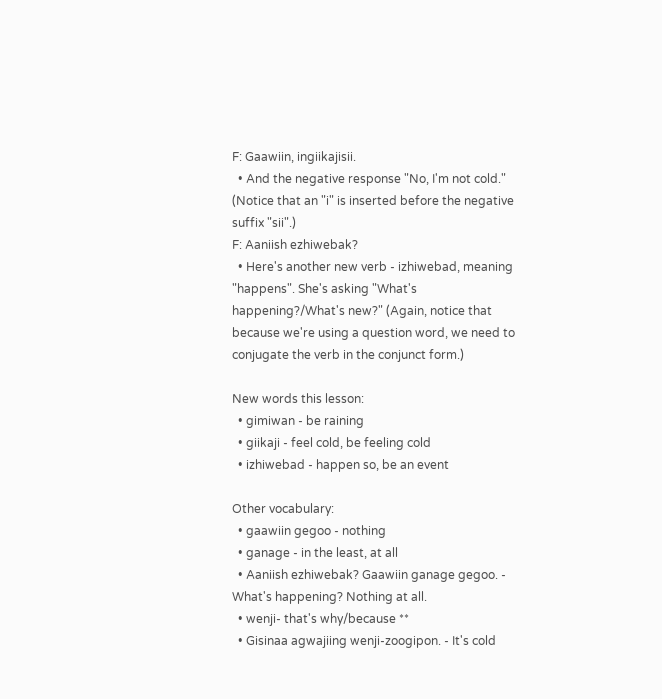F: Gaawiin, ingiikajisii.
  • And the negative response "No, I'm not cold." (Notice that an "i" is inserted before the negative suffix "sii".)
F: Aaniish ezhiwebak?
  • Here's another new verb - izhiwebad, meaning "happens". She's asking "What's happening?/What's new?" (Again, notice that because we're using a question word, we need to conjugate the verb in the conjunct form.)

New words this lesson:
  • gimiwan - be raining
  • giikaji - feel cold, be feeling cold
  • izhiwebad - happen so, be an event

Other vocabulary:
  • gaawiin gegoo - nothing
  • ganage - in the least, at all
  • Aaniish ezhiwebak? Gaawiin ganage gegoo. - What's happening? Nothing at all.
  • wenji- that's why/because **
  • Gisinaa agwajiing wenji-zoogipon. - It's cold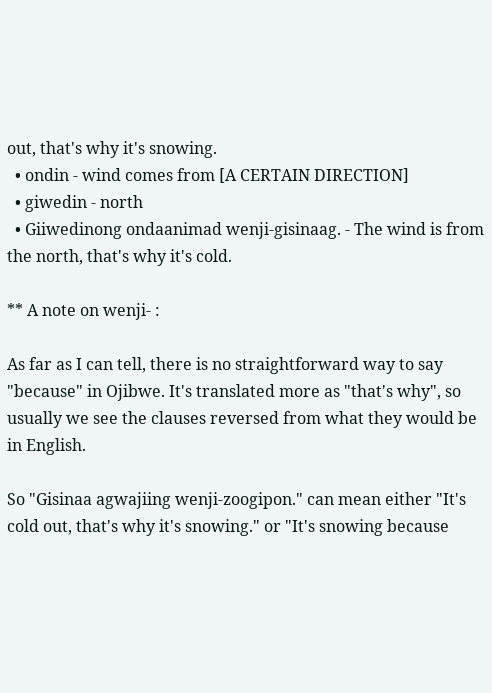out, that's why it's snowing.
  • ondin - wind comes from [A CERTAIN DIRECTION]
  • giwedin - north
  • Giiwedinong ondaanimad wenji-gisinaag. - The wind is from the north, that's why it's cold.

** A note on wenji- :

As far as I can tell, there is no straightforward way to say "because" in Ojibwe. It's translated more as "that's why", so usually we see the clauses reversed from what they would be in English.

So "Gisinaa agwajiing wenji-zoogipon." can mean either "It's cold out, that's why it's snowing." or "It's snowing because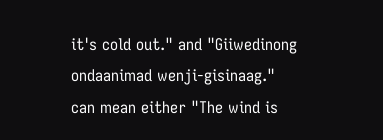it's cold out." and "Giiwedinong ondaanimad wenji-gisinaag." can mean either "The wind is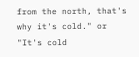from the north, that's why it's cold." or "It's cold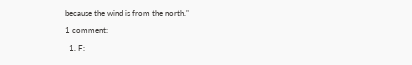because the wind is from the north."

1 comment:

  1. F: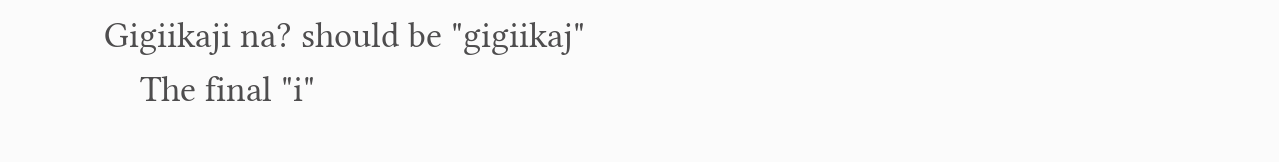Gigiikaji na? should be "gigiikaj"
    The final "i"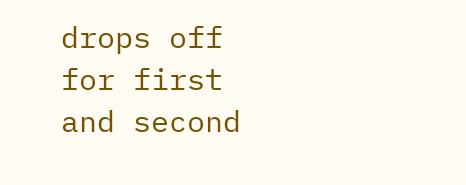drops off for first and second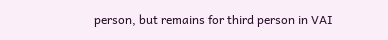person, but remains for third person in VAI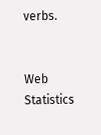verbs.


Web Statistics